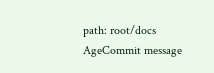path: root/docs
AgeCommit message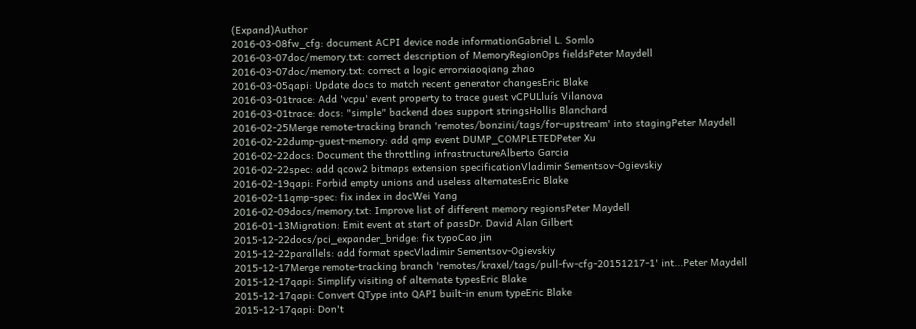(Expand)Author
2016-03-08fw_cfg: document ACPI device node informationGabriel L. Somlo
2016-03-07doc/memory.txt: correct description of MemoryRegionOps fieldsPeter Maydell
2016-03-07doc/memory.txt: correct a logic errorxiaoqiang zhao
2016-03-05qapi: Update docs to match recent generator changesEric Blake
2016-03-01trace: Add 'vcpu' event property to trace guest vCPULluís Vilanova
2016-03-01trace: docs: "simple" backend does support stringsHollis Blanchard
2016-02-25Merge remote-tracking branch 'remotes/bonzini/tags/for-upstream' into stagingPeter Maydell
2016-02-22dump-guest-memory: add qmp event DUMP_COMPLETEDPeter Xu
2016-02-22docs: Document the throttling infrastructureAlberto Garcia
2016-02-22spec: add qcow2 bitmaps extension specificationVladimir Sementsov-Ogievskiy
2016-02-19qapi: Forbid empty unions and useless alternatesEric Blake
2016-02-11qmp-spec: fix index in docWei Yang
2016-02-09docs/memory.txt: Improve list of different memory regionsPeter Maydell
2016-01-13Migration: Emit event at start of passDr. David Alan Gilbert
2015-12-22docs/pci_expander_bridge: fix typoCao jin
2015-12-22parallels: add format specVladimir Sementsov-Ogievskiy
2015-12-17Merge remote-tracking branch 'remotes/kraxel/tags/pull-fw-cfg-20151217-1' int...Peter Maydell
2015-12-17qapi: Simplify visiting of alternate typesEric Blake
2015-12-17qapi: Convert QType into QAPI built-in enum typeEric Blake
2015-12-17qapi: Don't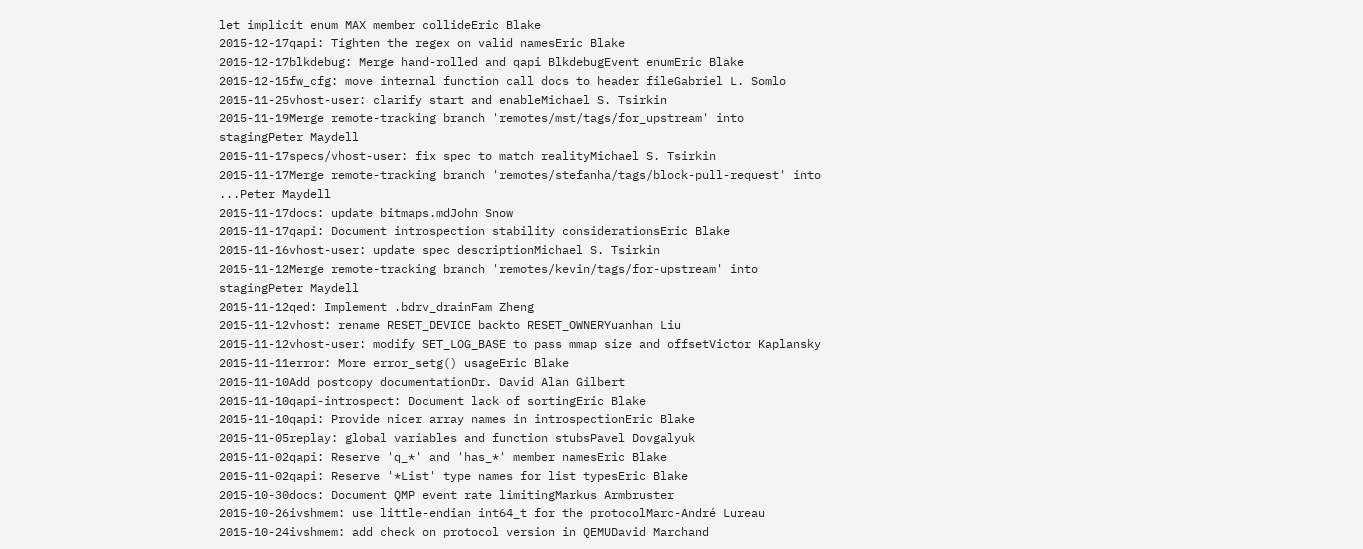let implicit enum MAX member collideEric Blake
2015-12-17qapi: Tighten the regex on valid namesEric Blake
2015-12-17blkdebug: Merge hand-rolled and qapi BlkdebugEvent enumEric Blake
2015-12-15fw_cfg: move internal function call docs to header fileGabriel L. Somlo
2015-11-25vhost-user: clarify start and enableMichael S. Tsirkin
2015-11-19Merge remote-tracking branch 'remotes/mst/tags/for_upstream' into stagingPeter Maydell
2015-11-17specs/vhost-user: fix spec to match realityMichael S. Tsirkin
2015-11-17Merge remote-tracking branch 'remotes/stefanha/tags/block-pull-request' into ...Peter Maydell
2015-11-17docs: update bitmaps.mdJohn Snow
2015-11-17qapi: Document introspection stability considerationsEric Blake
2015-11-16vhost-user: update spec descriptionMichael S. Tsirkin
2015-11-12Merge remote-tracking branch 'remotes/kevin/tags/for-upstream' into stagingPeter Maydell
2015-11-12qed: Implement .bdrv_drainFam Zheng
2015-11-12vhost: rename RESET_DEVICE backto RESET_OWNERYuanhan Liu
2015-11-12vhost-user: modify SET_LOG_BASE to pass mmap size and offsetVictor Kaplansky
2015-11-11error: More error_setg() usageEric Blake
2015-11-10Add postcopy documentationDr. David Alan Gilbert
2015-11-10qapi-introspect: Document lack of sortingEric Blake
2015-11-10qapi: Provide nicer array names in introspectionEric Blake
2015-11-05replay: global variables and function stubsPavel Dovgalyuk
2015-11-02qapi: Reserve 'q_*' and 'has_*' member namesEric Blake
2015-11-02qapi: Reserve '*List' type names for list typesEric Blake
2015-10-30docs: Document QMP event rate limitingMarkus Armbruster
2015-10-26ivshmem: use little-endian int64_t for the protocolMarc-André Lureau
2015-10-24ivshmem: add check on protocol version in QEMUDavid Marchand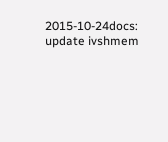2015-10-24docs: update ivshmem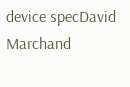device specDavid Marchand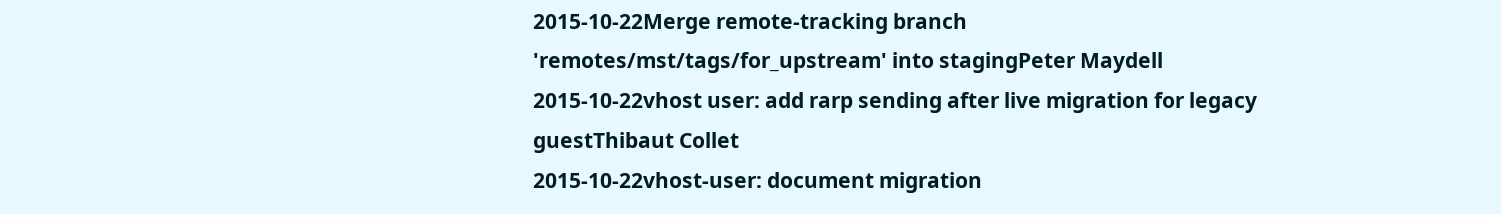2015-10-22Merge remote-tracking branch 'remotes/mst/tags/for_upstream' into stagingPeter Maydell
2015-10-22vhost user: add rarp sending after live migration for legacy guestThibaut Collet
2015-10-22vhost-user: document migration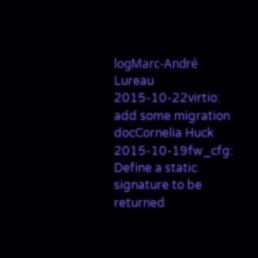logMarc-André Lureau
2015-10-22virtio: add some migration docCornelia Huck
2015-10-19fw_cfg: Define a static signature to be returned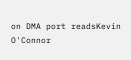on DMA port readsKevin O'Connor